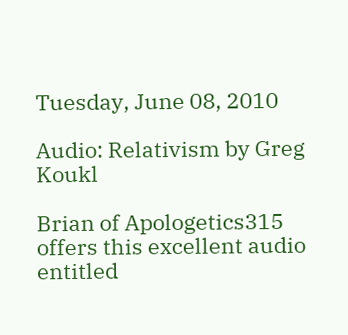Tuesday, June 08, 2010

Audio: Relativism by Greg Koukl

Brian of Apologetics315 offers this excellent audio entitled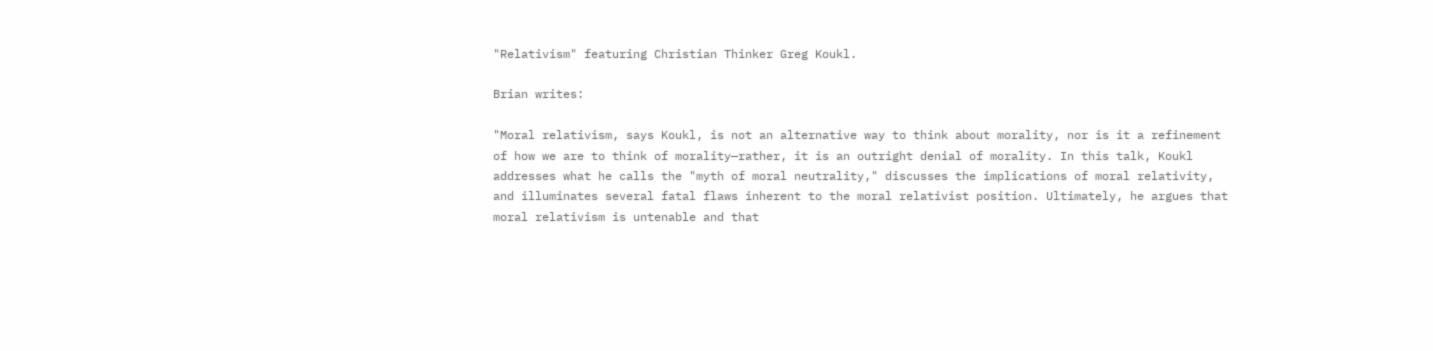"Relativism" featuring Christian Thinker Greg Koukl.

Brian writes:

"Moral relativism, says Koukl, is not an alternative way to think about morality, nor is it a refinement of how we are to think of morality—rather, it is an outright denial of morality. In this talk, Koukl addresses what he calls the "myth of moral neutrality," discusses the implications of moral relativity, and illuminates several fatal flaws inherent to the moral relativist position. Ultimately, he argues that moral relativism is untenable and that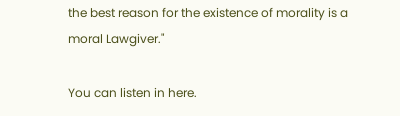the best reason for the existence of morality is a moral Lawgiver."

You can listen in here.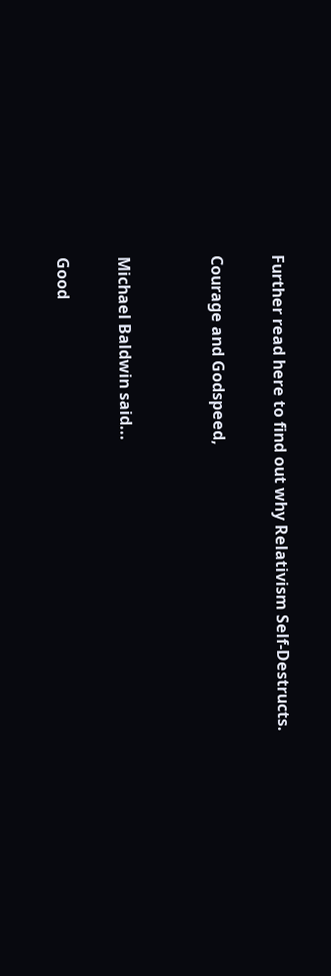Further read here to find out why Relativism Self-Destructs.

Courage and Godspeed,


Michael Baldwin said...

Good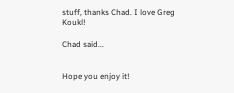stuff, thanks Chad. I love Greg Koukl!

Chad said...


Hope you enjoy it!